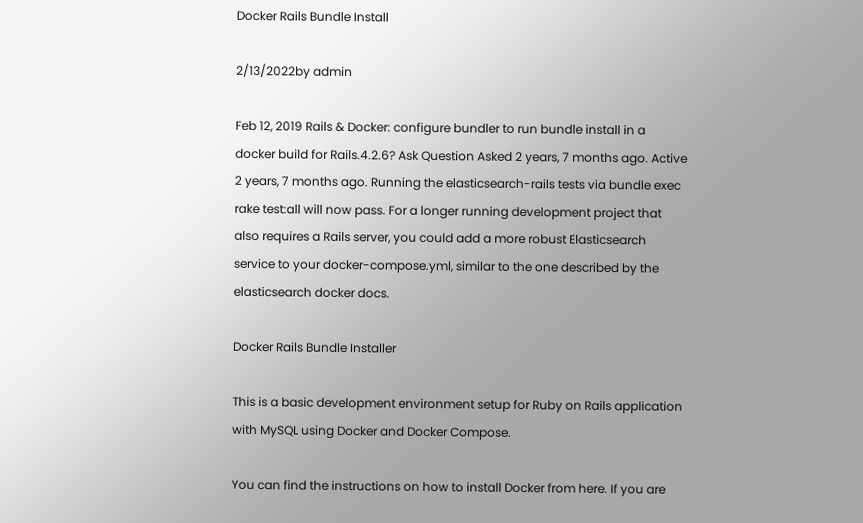Docker Rails Bundle Install

2/13/2022by admin

Feb 12, 2019 Rails & Docker: configure bundler to run bundle install in a docker build for Rails.4.2.6? Ask Question Asked 2 years, 7 months ago. Active 2 years, 7 months ago. Running the elasticsearch-rails tests via bundle exec rake test:all will now pass. For a longer running development project that also requires a Rails server, you could add a more robust Elasticsearch service to your docker-compose.yml, similar to the one described by the elasticsearch docker docs.

Docker Rails Bundle Installer

This is a basic development environment setup for Ruby on Rails application with MySQL using Docker and Docker Compose.

You can find the instructions on how to install Docker from here. If you are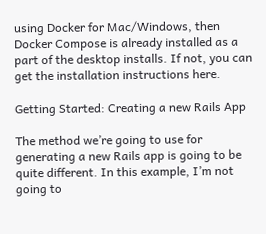using Docker for Mac/Windows, then Docker Compose is already installed as a part of the desktop installs. If not, you can get the installation instructions here.

Getting Started: Creating a new Rails App

The method we’re going to use for generating a new Rails app is going to be quite different. In this example, I’m not going to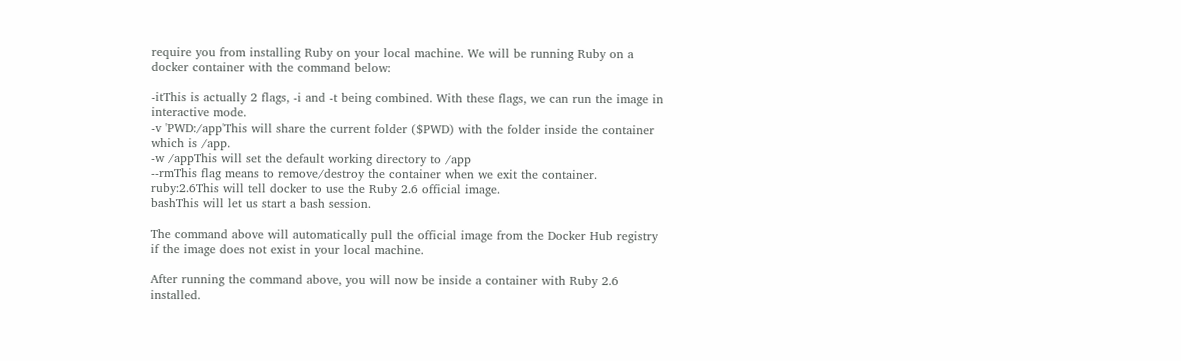require you from installing Ruby on your local machine. We will be running Ruby on a docker container with the command below:

-itThis is actually 2 flags, -i and -t being combined. With these flags, we can run the image in interactive mode.
-v 'PWD:/app'This will share the current folder ($PWD) with the folder inside the container which is /app.
-w /appThis will set the default working directory to /app
--rmThis flag means to remove/destroy the container when we exit the container.
ruby:2.6This will tell docker to use the Ruby 2.6 official image.
bashThis will let us start a bash session.

The command above will automatically pull the official image from the Docker Hub registry if the image does not exist in your local machine.

After running the command above, you will now be inside a container with Ruby 2.6 installed.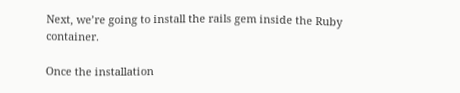Next, we’re going to install the rails gem inside the Ruby container.

Once the installation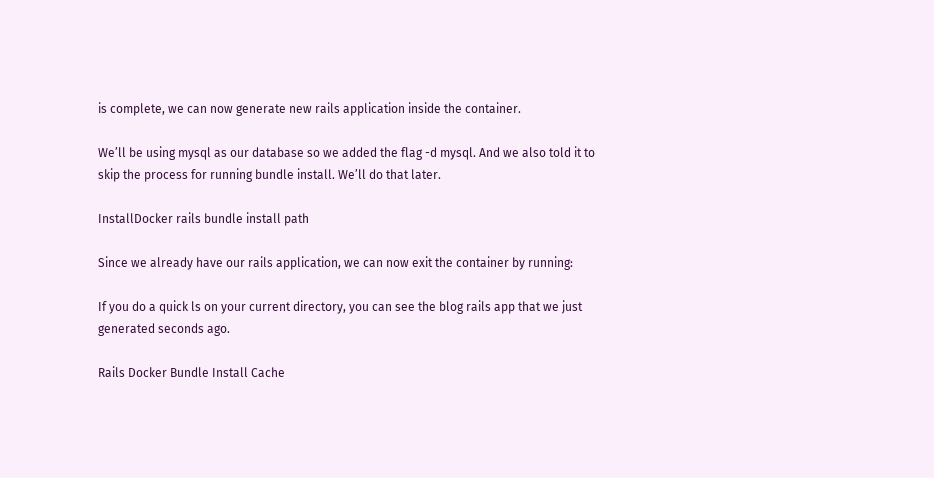is complete, we can now generate new rails application inside the container.

We’ll be using mysql as our database so we added the flag -d mysql. And we also told it to skip the process for running bundle install. We’ll do that later.

InstallDocker rails bundle install path

Since we already have our rails application, we can now exit the container by running:

If you do a quick ls on your current directory, you can see the blog rails app that we just generated seconds ago.

Rails Docker Bundle Install Cache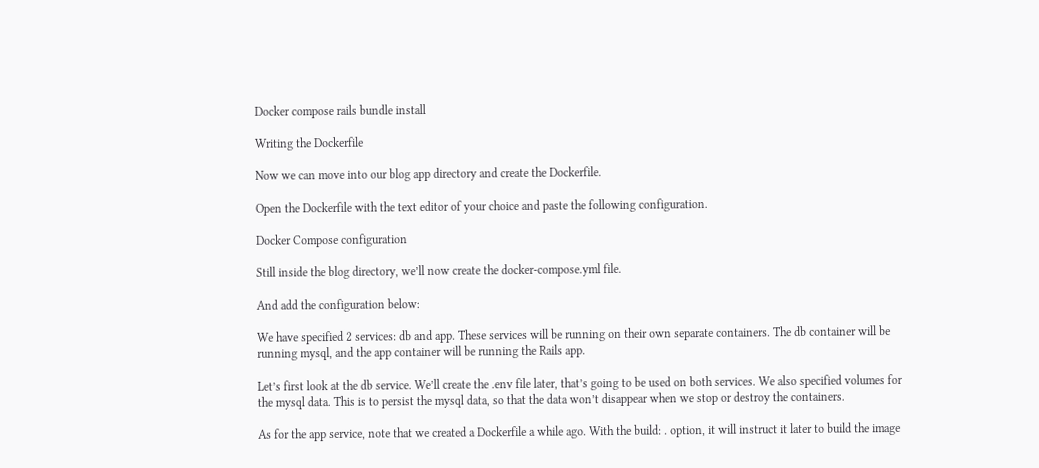Docker compose rails bundle install

Writing the Dockerfile

Now we can move into our blog app directory and create the Dockerfile.

Open the Dockerfile with the text editor of your choice and paste the following configuration.

Docker Compose configuration

Still inside the blog directory, we’ll now create the docker-compose.yml file.

And add the configuration below:

We have specified 2 services: db and app. These services will be running on their own separate containers. The db container will be running mysql, and the app container will be running the Rails app.

Let’s first look at the db service. We’ll create the .env file later, that’s going to be used on both services. We also specified volumes for the mysql data. This is to persist the mysql data, so that the data won’t disappear when we stop or destroy the containers.

As for the app service, note that we created a Dockerfile a while ago. With the build: . option, it will instruct it later to build the image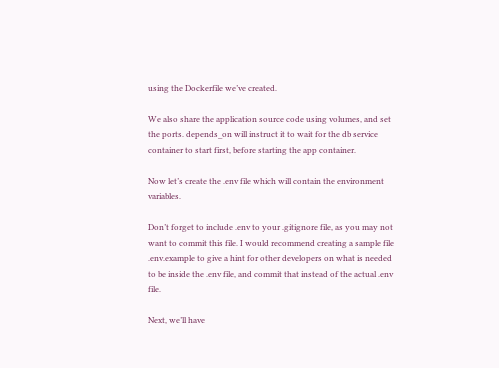using the Dockerfile we’ve created.

We also share the application source code using volumes, and set the ports. depends_on will instruct it to wait for the db service container to start first, before starting the app container.

Now let’s create the .env file which will contain the environment variables.

Don’t forget to include .env to your .gitignore file, as you may not want to commit this file. I would recommend creating a sample file .env.example to give a hint for other developers on what is needed to be inside the .env file, and commit that instead of the actual .env file.

Next, we’ll have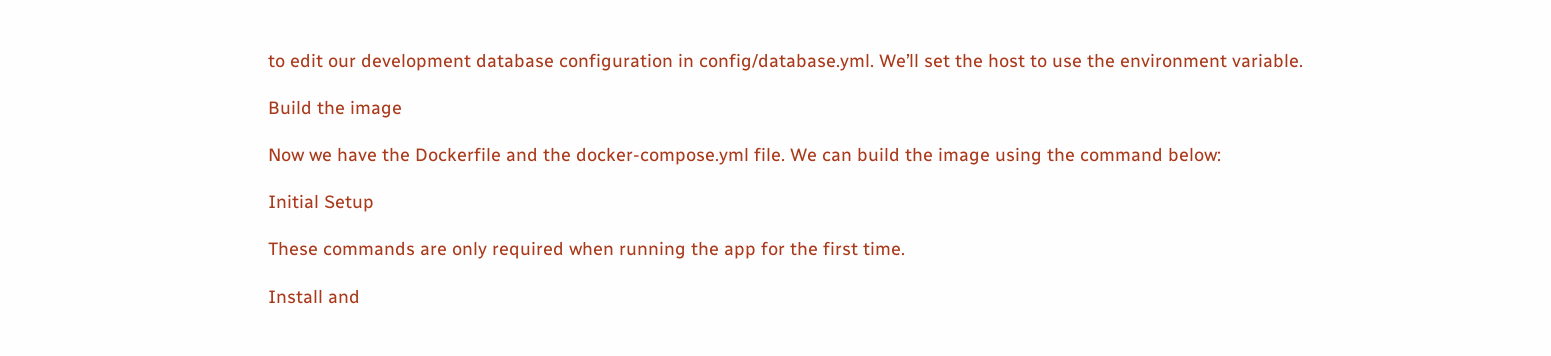to edit our development database configuration in config/database.yml. We’ll set the host to use the environment variable.

Build the image

Now we have the Dockerfile and the docker-compose.yml file. We can build the image using the command below:

Initial Setup

These commands are only required when running the app for the first time.

Install and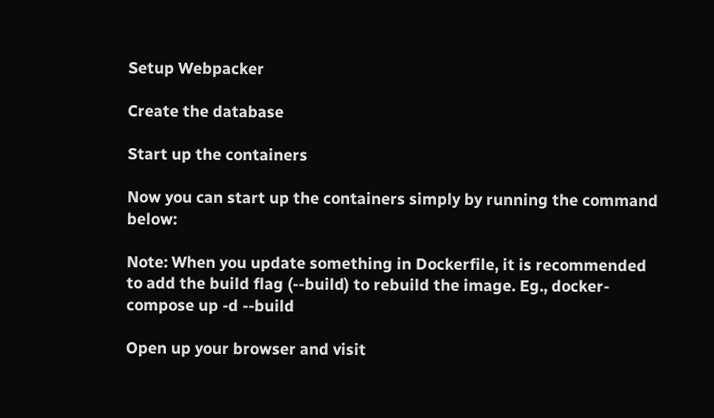Setup Webpacker

Create the database

Start up the containers

Now you can start up the containers simply by running the command below:

Note: When you update something in Dockerfile, it is recommended to add the build flag (--build) to rebuild the image. Eg., docker-compose up -d --build

Open up your browser and visit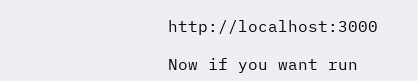http://localhost:3000

Now if you want run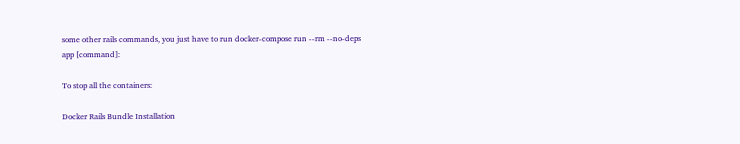some other rails commands, you just have to run docker-compose run --rm --no-deps app [command]:

To stop all the containers:

Docker Rails Bundle Installation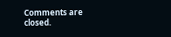Comments are closed.